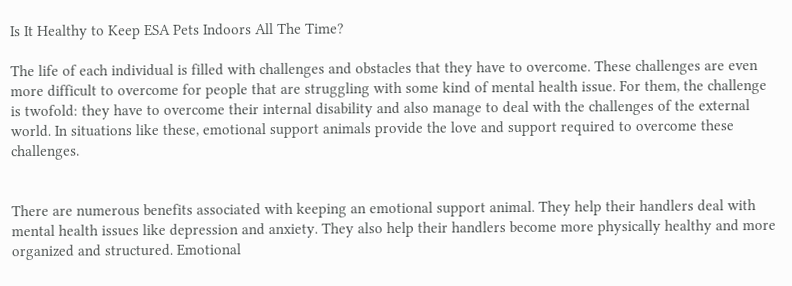Is It Healthy to Keep ESA Pets Indoors All The Time?

The life of each individual is filled with challenges and obstacles that they have to overcome. These challenges are even more difficult to overcome for people that are struggling with some kind of mental health issue. For them, the challenge is twofold: they have to overcome their internal disability and also manage to deal with the challenges of the external world. In situations like these, emotional support animals provide the love and support required to overcome these challenges.


There are numerous benefits associated with keeping an emotional support animal. They help their handlers deal with mental health issues like depression and anxiety. They also help their handlers become more physically healthy and more organized and structured. Emotional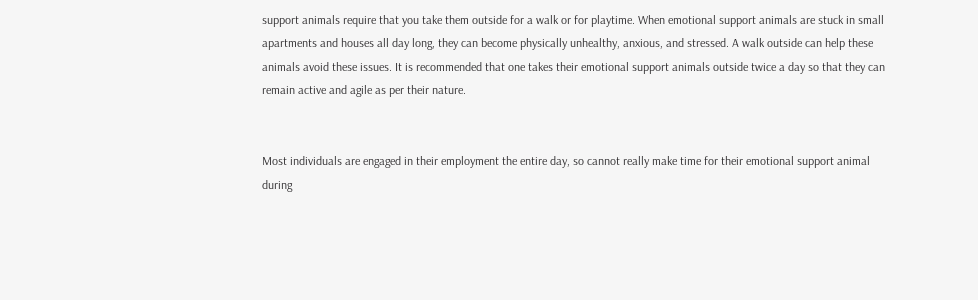support animals require that you take them outside for a walk or for playtime. When emotional support animals are stuck in small apartments and houses all day long, they can become physically unhealthy, anxious, and stressed. A walk outside can help these animals avoid these issues. It is recommended that one takes their emotional support animals outside twice a day so that they can remain active and agile as per their nature.


Most individuals are engaged in their employment the entire day, so cannot really make time for their emotional support animal during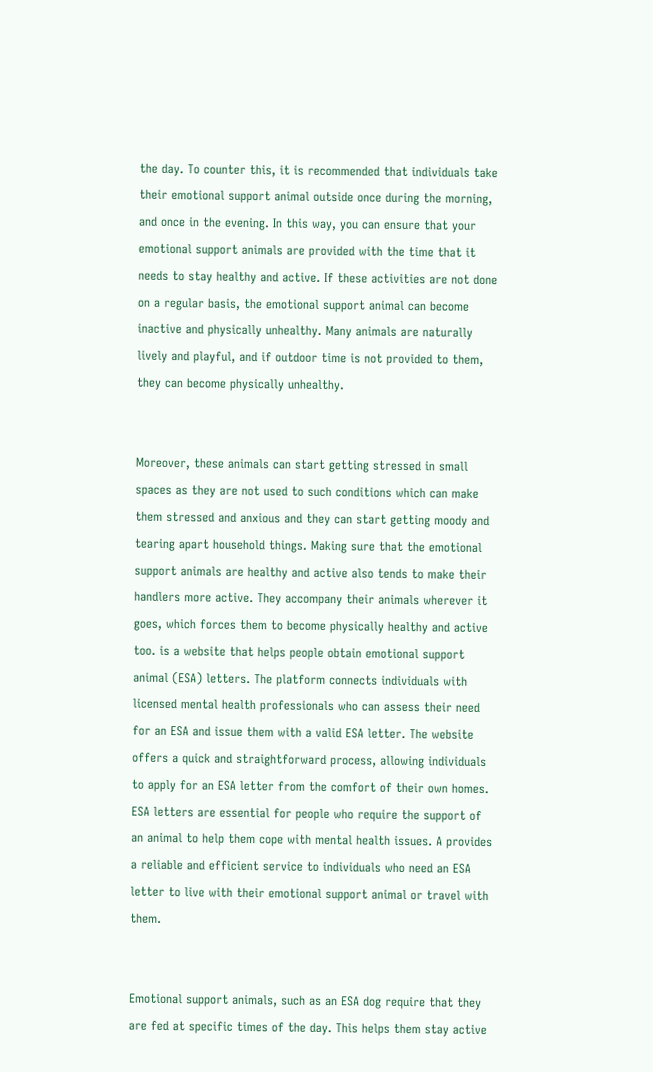the day. To counter this, it is recommended that individuals take their emotional support animal outside once during the morning, and once in the evening. In this way, you can ensure that your emotional support animals are provided with the time that it needs to stay healthy and active. If these activities are not done on a regular basis, the emotional support animal can become inactive and physically unhealthy. Many animals are naturally lively and playful, and if outdoor time is not provided to them, they can become physically unhealthy.


Moreover, these animals can start getting stressed in small spaces as they are not used to such conditions which can make them stressed and anxious and they can start getting moody and tearing apart household things. Making sure that the emotional support animals are healthy and active also tends to make their handlers more active. They accompany their animals wherever it goes, which forces them to become physically healthy and active too. is a website that helps people obtain emotional support animal (ESA) letters. The platform connects individuals with licensed mental health professionals who can assess their need for an ESA and issue them with a valid ESA letter. The website offers a quick and straightforward process, allowing individuals to apply for an ESA letter from the comfort of their own homes. ESA letters are essential for people who require the support of an animal to help them cope with mental health issues. A provides a reliable and efficient service to individuals who need an ESA letter to live with their emotional support animal or travel with them.


Emotional support animals, such as an ESA dog require that they are fed at specific times of the day. This helps them stay active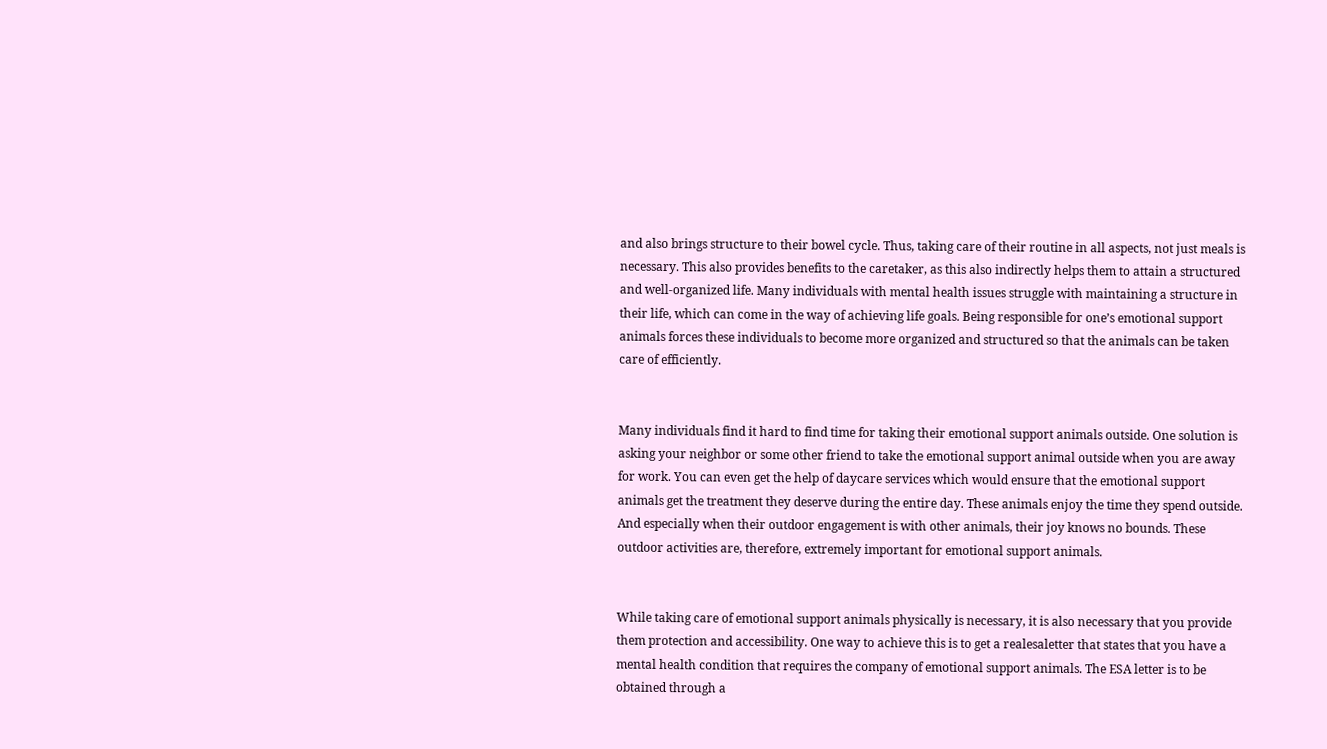and also brings structure to their bowel cycle. Thus, taking care of their routine in all aspects, not just meals is necessary. This also provides benefits to the caretaker, as this also indirectly helps them to attain a structured and well-organized life. Many individuals with mental health issues struggle with maintaining a structure in their life, which can come in the way of achieving life goals. Being responsible for one’s emotional support animals forces these individuals to become more organized and structured so that the animals can be taken care of efficiently.


Many individuals find it hard to find time for taking their emotional support animals outside. One solution is asking your neighbor or some other friend to take the emotional support animal outside when you are away for work. You can even get the help of daycare services which would ensure that the emotional support animals get the treatment they deserve during the entire day. These animals enjoy the time they spend outside. And especially when their outdoor engagement is with other animals, their joy knows no bounds. These outdoor activities are, therefore, extremely important for emotional support animals.


While taking care of emotional support animals physically is necessary, it is also necessary that you provide them protection and accessibility. One way to achieve this is to get a realesaletter that states that you have a mental health condition that requires the company of emotional support animals. The ESA letter is to be obtained through a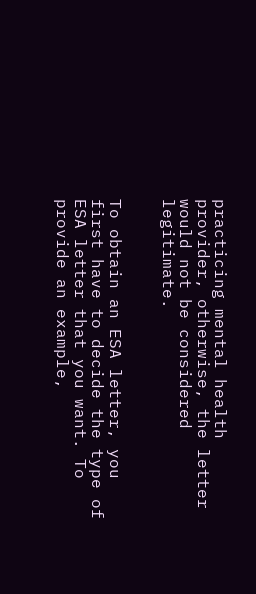practicing mental health provider, otherwise, the letter would not be considered legitimate.


To obtain an ESA letter, you first have to decide the type of ESA letter that you want. To provide an example,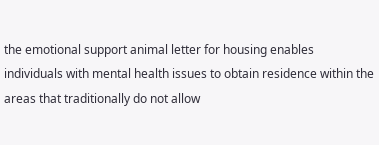the emotional support animal letter for housing enables individuals with mental health issues to obtain residence within the areas that traditionally do not allow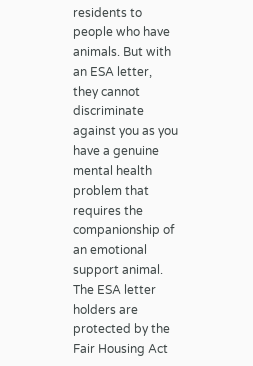residents to people who have animals. But with an ESA letter, they cannot discriminate against you as you have a genuine mental health problem that requires the companionship of an emotional support animal. The ESA letter holders are protected by the Fair Housing Act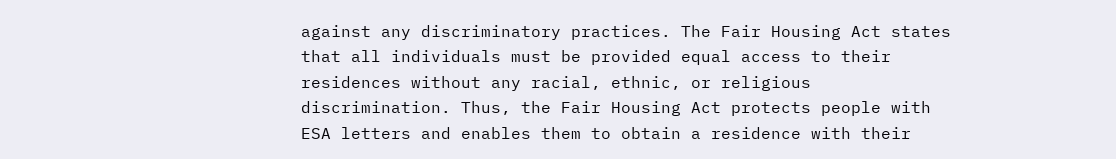against any discriminatory practices. The Fair Housing Act states that all individuals must be provided equal access to their residences without any racial, ethnic, or religious discrimination. Thus, the Fair Housing Act protects people with ESA letters and enables them to obtain a residence with their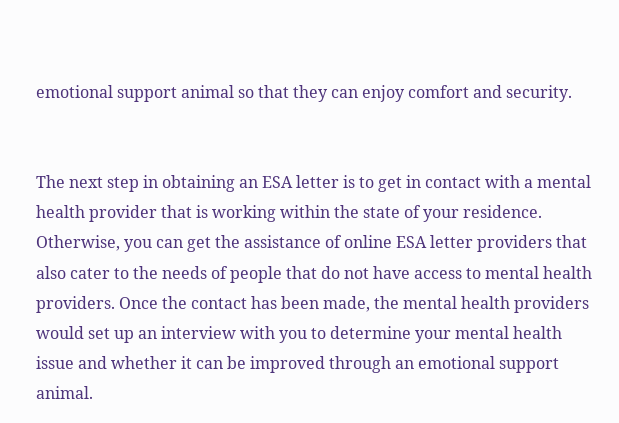emotional support animal so that they can enjoy comfort and security.


The next step in obtaining an ESA letter is to get in contact with a mental health provider that is working within the state of your residence. Otherwise, you can get the assistance of online ESA letter providers that also cater to the needs of people that do not have access to mental health providers. Once the contact has been made, the mental health providers would set up an interview with you to determine your mental health issue and whether it can be improved through an emotional support animal.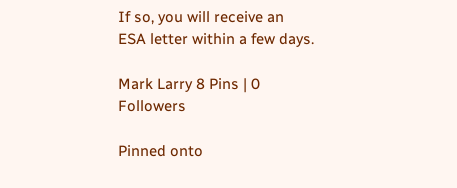If so, you will receive an ESA letter within a few days.

Mark Larry 8 Pins | 0 Followers

Pinned onto